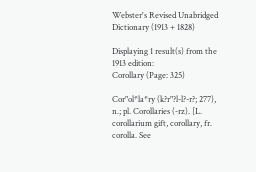Webster's Revised Unabridged Dictionary (1913 + 1828)

Displaying 1 result(s) from the 1913 edition:
Corollary (Page: 325)

Cor"ol*la*ry (k?r"?l-l?-r?; 277), n.; pl. Corollaries (-rz). [L. corollarium gift, corollary, fr. corolla. See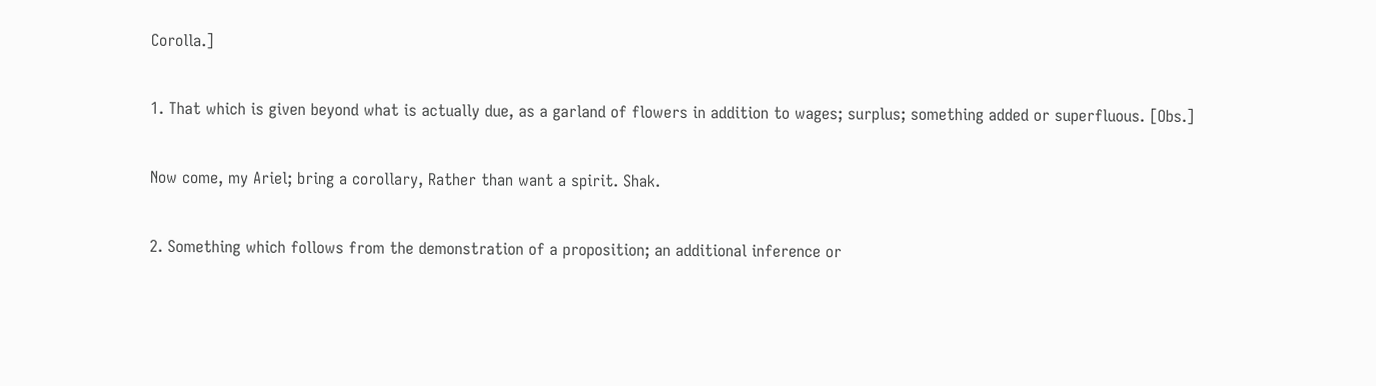Corolla.]

1. That which is given beyond what is actually due, as a garland of flowers in addition to wages; surplus; something added or superfluous. [Obs.]

Now come, my Ariel; bring a corollary, Rather than want a spirit. Shak.

2. Something which follows from the demonstration of a proposition; an additional inference or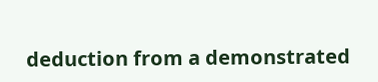deduction from a demonstrated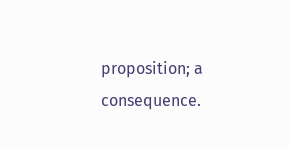proposition; a consequence.